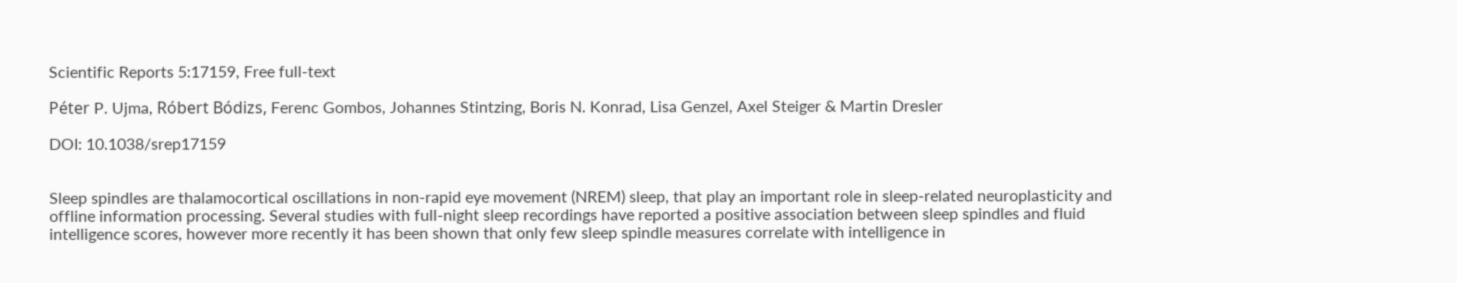Scientific Reports 5:17159, Free full-text

Péter P. Ujma, Róbert Bódizs, Ferenc Gombos, Johannes Stintzing, Boris N. Konrad, Lisa Genzel, Axel Steiger & Martin Dresler

DOI: 10.1038/srep17159


Sleep spindles are thalamocortical oscillations in non-rapid eye movement (NREM) sleep, that play an important role in sleep-related neuroplasticity and offline information processing. Several studies with full-night sleep recordings have reported a positive association between sleep spindles and fluid intelligence scores, however more recently it has been shown that only few sleep spindle measures correlate with intelligence in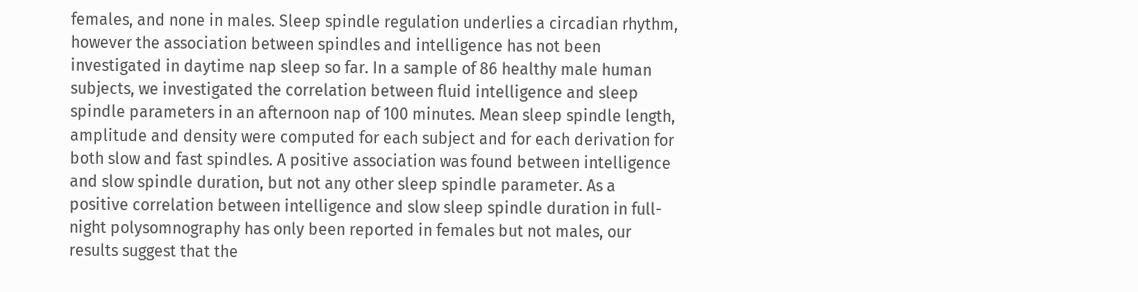females, and none in males. Sleep spindle regulation underlies a circadian rhythm, however the association between spindles and intelligence has not been investigated in daytime nap sleep so far. In a sample of 86 healthy male human subjects, we investigated the correlation between fluid intelligence and sleep spindle parameters in an afternoon nap of 100 minutes. Mean sleep spindle length, amplitude and density were computed for each subject and for each derivation for both slow and fast spindles. A positive association was found between intelligence and slow spindle duration, but not any other sleep spindle parameter. As a positive correlation between intelligence and slow sleep spindle duration in full-night polysomnography has only been reported in females but not males, our results suggest that the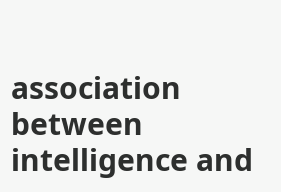association between intelligence and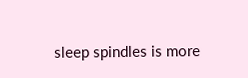sleep spindles is more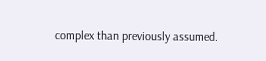complex than previously assumed.